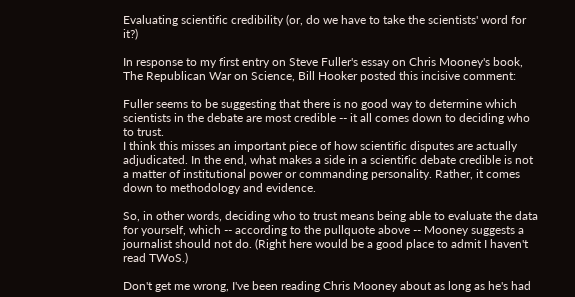Evaluating scientific credibility (or, do we have to take the scientists' word for it?)

In response to my first entry on Steve Fuller's essay on Chris Mooney's book, The Republican War on Science, Bill Hooker posted this incisive comment:

Fuller seems to be suggesting that there is no good way to determine which scientists in the debate are most credible -- it all comes down to deciding who to trust.
I think this misses an important piece of how scientific disputes are actually adjudicated. In the end, what makes a side in a scientific debate credible is not a matter of institutional power or commanding personality. Rather, it comes down to methodology and evidence.

So, in other words, deciding who to trust means being able to evaluate the data for yourself, which -- according to the pullquote above -- Mooney suggests a journalist should not do. (Right here would be a good place to admit I haven't read TWoS.)

Don't get me wrong, I've been reading Chris Mooney about as long as he's had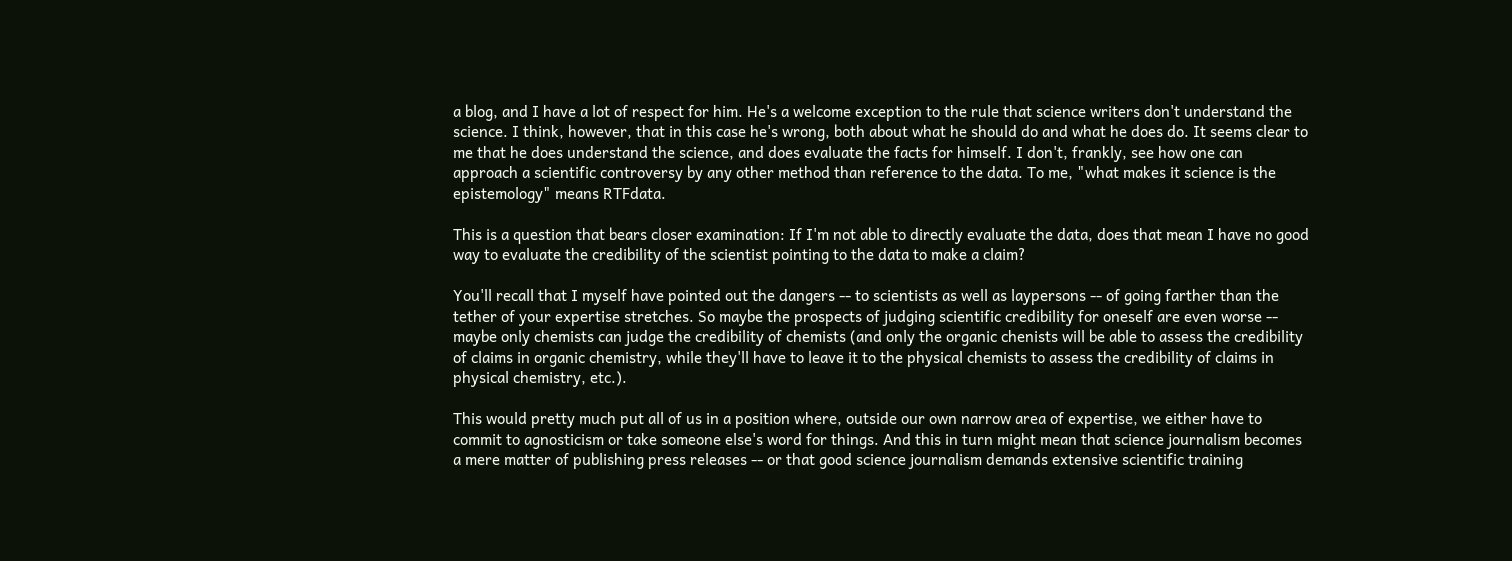a blog, and I have a lot of respect for him. He's a welcome exception to the rule that science writers don't understand the science. I think, however, that in this case he's wrong, both about what he should do and what he does do. It seems clear to me that he does understand the science, and does evaluate the facts for himself. I don't, frankly, see how one can approach a scientific controversy by any other method than reference to the data. To me, "what makes it science is the epistemology" means RTFdata.

This is a question that bears closer examination: If I'm not able to directly evaluate the data, does that mean I have no good way to evaluate the credibility of the scientist pointing to the data to make a claim?

You'll recall that I myself have pointed out the dangers -- to scientists as well as laypersons -- of going farther than the tether of your expertise stretches. So maybe the prospects of judging scientific credibility for oneself are even worse -- maybe only chemists can judge the credibility of chemists (and only the organic chenists will be able to assess the credibility of claims in organic chemistry, while they'll have to leave it to the physical chemists to assess the credibility of claims in physical chemistry, etc.).

This would pretty much put all of us in a position where, outside our own narrow area of expertise, we either have to commit to agnosticism or take someone else's word for things. And this in turn might mean that science journalism becomes a mere matter of publishing press releases -- or that good science journalism demands extensive scientific training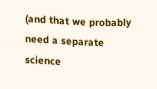(and that we probably need a separate science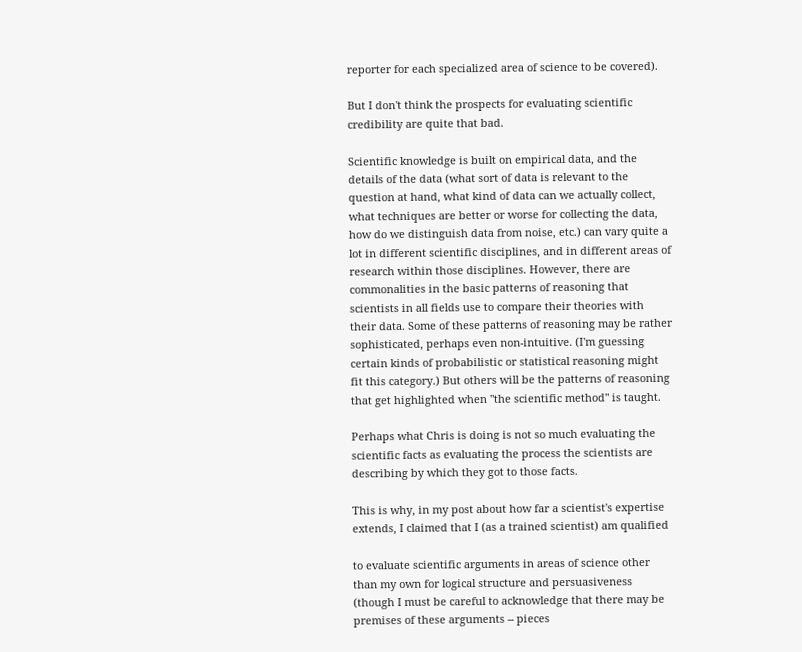reporter for each specialized area of science to be covered).

But I don't think the prospects for evaluating scientific credibility are quite that bad.

Scientific knowledge is built on empirical data, and the details of the data (what sort of data is relevant to the question at hand, what kind of data can we actually collect, what techniques are better or worse for collecting the data, how do we distinguish data from noise, etc.) can vary quite a lot in different scientific disciplines, and in different areas of research within those disciplines. However, there are commonalities in the basic patterns of reasoning that scientists in all fields use to compare their theories with their data. Some of these patterns of reasoning may be rather sophisticated, perhaps even non-intuitive. (I'm guessing certain kinds of probabilistic or statistical reasoning might fit this category.) But others will be the patterns of reasoning that get highlighted when "the scientific method" is taught.

Perhaps what Chris is doing is not so much evaluating the scientific facts as evaluating the process the scientists are describing by which they got to those facts.

This is why, in my post about how far a scientist's expertise extends, I claimed that I (as a trained scientist) am qualified

to evaluate scientific arguments in areas of science other than my own for logical structure and persuasiveness (though I must be careful to acknowledge that there may be premises of these arguments -- pieces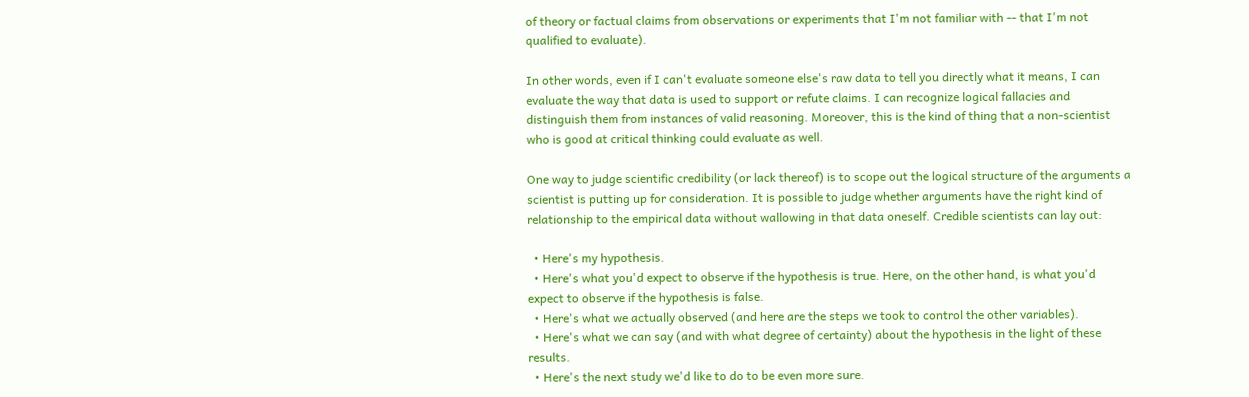of theory or factual claims from observations or experiments that I'm not familiar with -- that I'm not qualified to evaluate).

In other words, even if I can't evaluate someone else's raw data to tell you directly what it means, I can evaluate the way that data is used to support or refute claims. I can recognize logical fallacies and distinguish them from instances of valid reasoning. Moreover, this is the kind of thing that a non-scientist who is good at critical thinking could evaluate as well.

One way to judge scientific credibility (or lack thereof) is to scope out the logical structure of the arguments a scientist is putting up for consideration. It is possible to judge whether arguments have the right kind of relationship to the empirical data without wallowing in that data oneself. Credible scientists can lay out:

  • Here's my hypothesis.
  • Here's what you'd expect to observe if the hypothesis is true. Here, on the other hand, is what you'd expect to observe if the hypothesis is false.
  • Here's what we actually observed (and here are the steps we took to control the other variables).
  • Here's what we can say (and with what degree of certainty) about the hypothesis in the light of these results.
  • Here's the next study we'd like to do to be even more sure.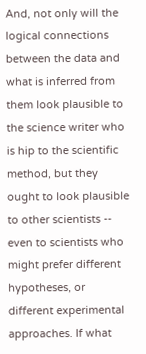And, not only will the logical connections between the data and what is inferred from them look plausible to the science writer who is hip to the scientific method, but they ought to look plausible to other scientists -- even to scientists who might prefer different hypotheses, or different experimental approaches. If what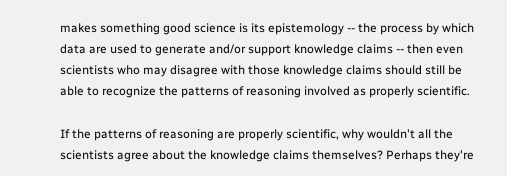makes something good science is its epistemology -- the process by which data are used to generate and/or support knowledge claims -- then even scientists who may disagree with those knowledge claims should still be able to recognize the patterns of reasoning involved as properly scientific.

If the patterns of reasoning are properly scientific, why wouldn't all the scientists agree about the knowledge claims themselves? Perhaps they're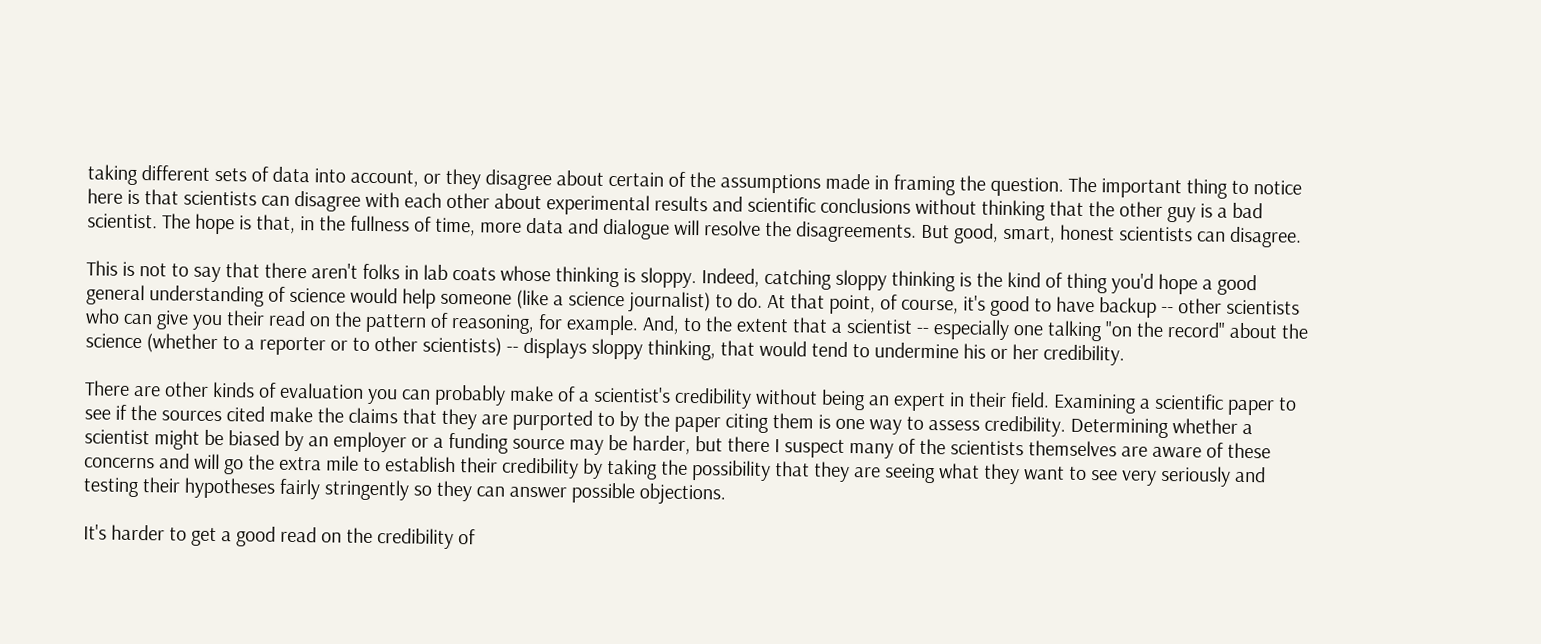taking different sets of data into account, or they disagree about certain of the assumptions made in framing the question. The important thing to notice here is that scientists can disagree with each other about experimental results and scientific conclusions without thinking that the other guy is a bad scientist. The hope is that, in the fullness of time, more data and dialogue will resolve the disagreements. But good, smart, honest scientists can disagree.

This is not to say that there aren't folks in lab coats whose thinking is sloppy. Indeed, catching sloppy thinking is the kind of thing you'd hope a good general understanding of science would help someone (like a science journalist) to do. At that point, of course, it's good to have backup -- other scientists who can give you their read on the pattern of reasoning, for example. And, to the extent that a scientist -- especially one talking "on the record" about the science (whether to a reporter or to other scientists) -- displays sloppy thinking, that would tend to undermine his or her credibility.

There are other kinds of evaluation you can probably make of a scientist's credibility without being an expert in their field. Examining a scientific paper to see if the sources cited make the claims that they are purported to by the paper citing them is one way to assess credibility. Determining whether a scientist might be biased by an employer or a funding source may be harder, but there I suspect many of the scientists themselves are aware of these concerns and will go the extra mile to establish their credibility by taking the possibility that they are seeing what they want to see very seriously and testing their hypotheses fairly stringently so they can answer possible objections.

It's harder to get a good read on the credibility of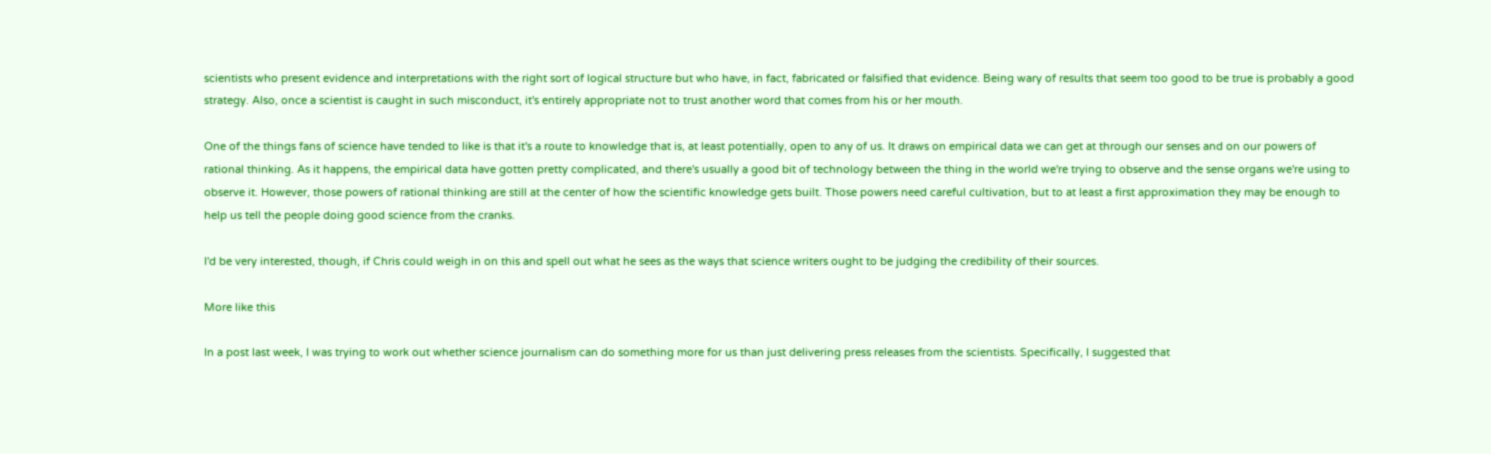scientists who present evidence and interpretations with the right sort of logical structure but who have, in fact, fabricated or falsified that evidence. Being wary of results that seem too good to be true is probably a good strategy. Also, once a scientist is caught in such misconduct, it's entirely appropriate not to trust another word that comes from his or her mouth.

One of the things fans of science have tended to like is that it's a route to knowledge that is, at least potentially, open to any of us. It draws on empirical data we can get at through our senses and on our powers of rational thinking. As it happens, the empirical data have gotten pretty complicated, and there's usually a good bit of technology between the thing in the world we're trying to observe and the sense organs we're using to observe it. However, those powers of rational thinking are still at the center of how the scientific knowledge gets built. Those powers need careful cultivation, but to at least a first approximation they may be enough to help us tell the people doing good science from the cranks.

I'd be very interested, though, if Chris could weigh in on this and spell out what he sees as the ways that science writers ought to be judging the credibility of their sources.

More like this

In a post last week, I was trying to work out whether science journalism can do something more for us than just delivering press releases from the scientists. Specifically, I suggested that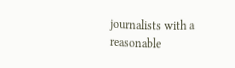journalists with a reasonable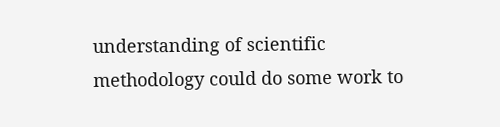understanding of scientific methodology could do some work to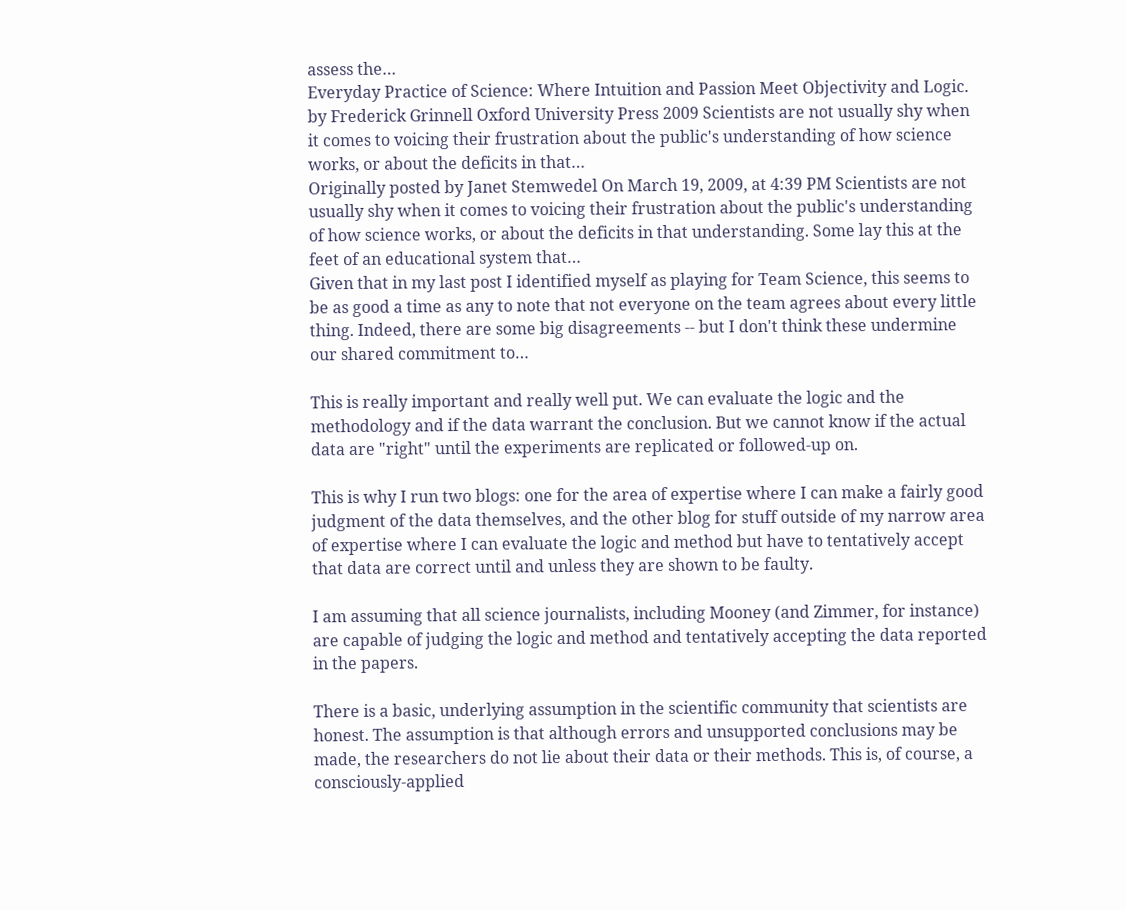assess the…
Everyday Practice of Science: Where Intuition and Passion Meet Objectivity and Logic. by Frederick Grinnell Oxford University Press 2009 Scientists are not usually shy when it comes to voicing their frustration about the public's understanding of how science works, or about the deficits in that…
Originally posted by Janet Stemwedel On March 19, 2009, at 4:39 PM Scientists are not usually shy when it comes to voicing their frustration about the public's understanding of how science works, or about the deficits in that understanding. Some lay this at the feet of an educational system that…
Given that in my last post I identified myself as playing for Team Science, this seems to be as good a time as any to note that not everyone on the team agrees about every little thing. Indeed, there are some big disagreements -- but I don't think these undermine our shared commitment to…

This is really important and really well put. We can evaluate the logic and the methodology and if the data warrant the conclusion. But we cannot know if the actual data are "right" until the experiments are replicated or followed-up on.

This is why I run two blogs: one for the area of expertise where I can make a fairly good judgment of the data themselves, and the other blog for stuff outside of my narrow area of expertise where I can evaluate the logic and method but have to tentatively accept that data are correct until and unless they are shown to be faulty.

I am assuming that all science journalists, including Mooney (and Zimmer, for instance) are capable of judging the logic and method and tentatively accepting the data reported in the papers.

There is a basic, underlying assumption in the scientific community that scientists are honest. The assumption is that although errors and unsupported conclusions may be made, the researchers do not lie about their data or their methods. This is, of course, a consciously-applied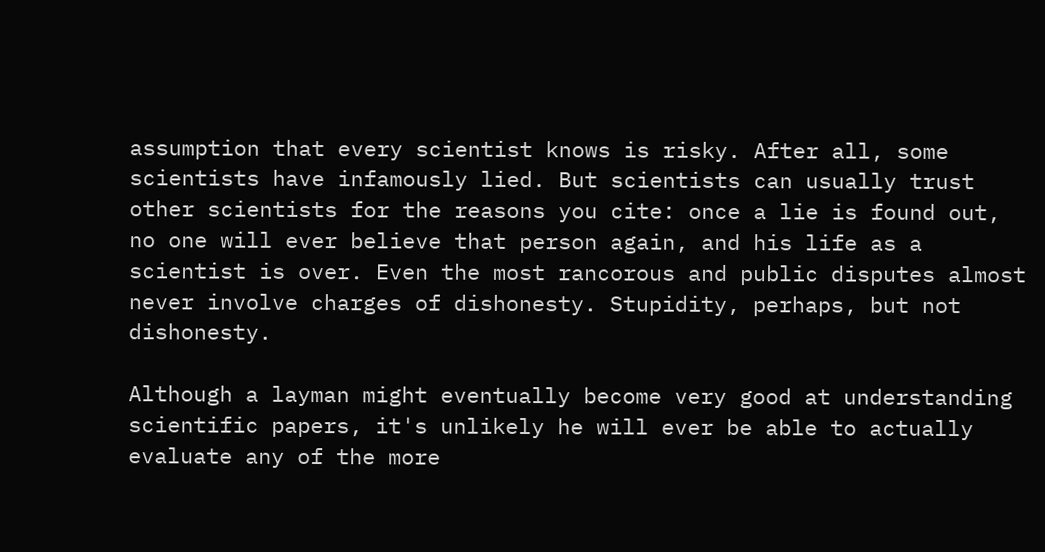assumption that every scientist knows is risky. After all, some scientists have infamously lied. But scientists can usually trust other scientists for the reasons you cite: once a lie is found out, no one will ever believe that person again, and his life as a scientist is over. Even the most rancorous and public disputes almost never involve charges of dishonesty. Stupidity, perhaps, but not dishonesty.

Although a layman might eventually become very good at understanding scientific papers, it's unlikely he will ever be able to actually evaluate any of the more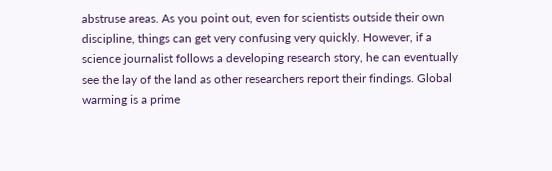abstruse areas. As you point out, even for scientists outside their own discipline, things can get very confusing very quickly. However, if a science journalist follows a developing research story, he can eventually see the lay of the land as other researchers report their findings. Global warming is a prime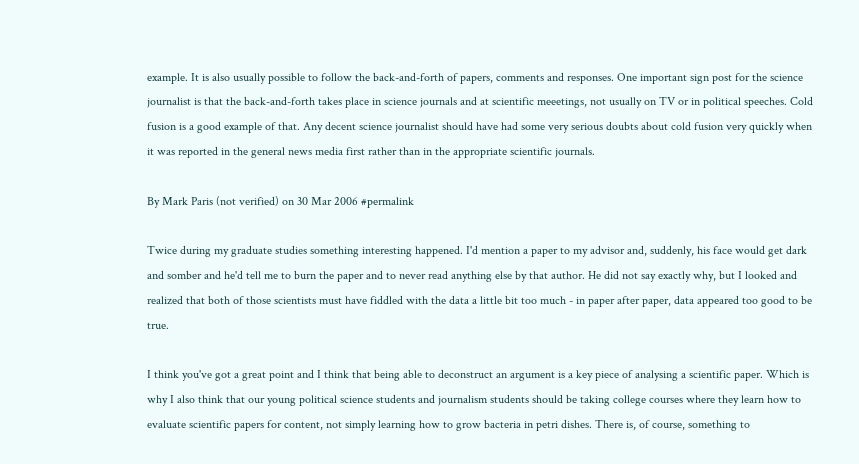example. It is also usually possible to follow the back-and-forth of papers, comments and responses. One important sign post for the science journalist is that the back-and-forth takes place in science journals and at scientific meeetings, not usually on TV or in political speeches. Cold fusion is a good example of that. Any decent science journalist should have had some very serious doubts about cold fusion very quickly when it was reported in the general news media first rather than in the appropriate scientific journals.

By Mark Paris (not verified) on 30 Mar 2006 #permalink

Twice during my graduate studies something interesting happened. I'd mention a paper to my advisor and, suddenly, his face would get dark and somber and he'd tell me to burn the paper and to never read anything else by that author. He did not say exactly why, but I looked and realized that both of those scientists must have fiddled with the data a little bit too much - in paper after paper, data appeared too good to be true.

I think you've got a great point and I think that being able to deconstruct an argument is a key piece of analysing a scientific paper. Which is why I also think that our young political science students and journalism students should be taking college courses where they learn how to evaluate scientific papers for content, not simply learning how to grow bacteria in petri dishes. There is, of course, something to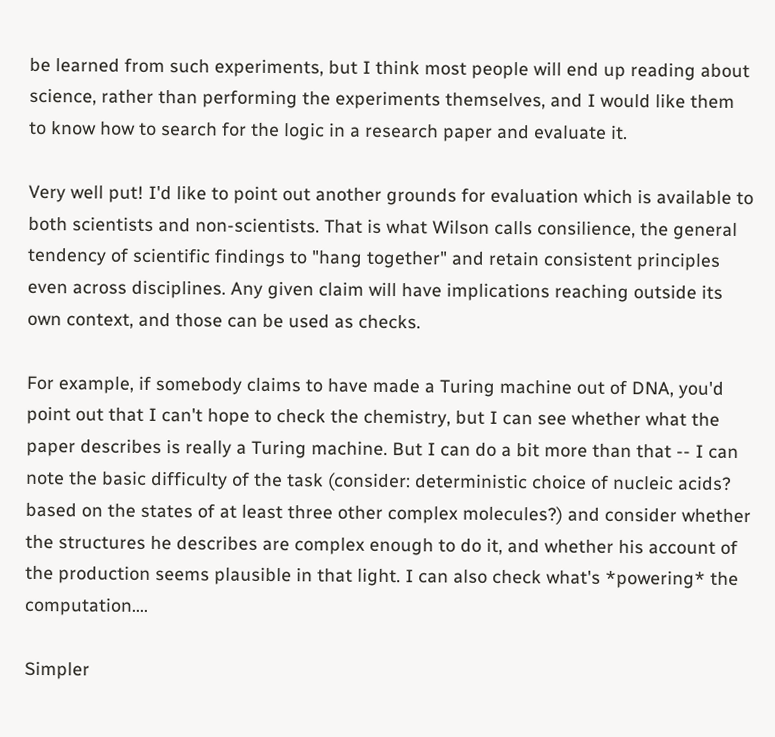be learned from such experiments, but I think most people will end up reading about science, rather than performing the experiments themselves, and I would like them to know how to search for the logic in a research paper and evaluate it.

Very well put! I'd like to point out another grounds for evaluation which is available to both scientists and non-scientists. That is what Wilson calls consilience, the general tendency of scientific findings to "hang together" and retain consistent principles even across disciplines. Any given claim will have implications reaching outside its own context, and those can be used as checks.

For example, if somebody claims to have made a Turing machine out of DNA, you'd point out that I can't hope to check the chemistry, but I can see whether what the paper describes is really a Turing machine. But I can do a bit more than that -- I can note the basic difficulty of the task (consider: deterministic choice of nucleic acids? based on the states of at least three other complex molecules?) and consider whether the structures he describes are complex enough to do it, and whether his account of the production seems plausible in that light. I can also check what's *powering* the computation....

Simpler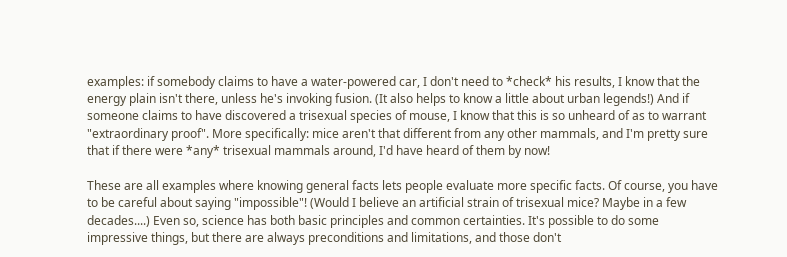examples: if somebody claims to have a water-powered car, I don't need to *check* his results, I know that the energy plain isn't there, unless he's invoking fusion. (It also helps to know a little about urban legends!) And if someone claims to have discovered a trisexual species of mouse, I know that this is so unheard of as to warrant "extraordinary proof". More specifically: mice aren't that different from any other mammals, and I'm pretty sure that if there were *any* trisexual mammals around, I'd have heard of them by now!

These are all examples where knowing general facts lets people evaluate more specific facts. Of course, you have to be careful about saying "impossible"! (Would I believe an artificial strain of trisexual mice? Maybe in a few decades....) Even so, science has both basic principles and common certainties. It's possible to do some impressive things, but there are always preconditions and limitations, and those don't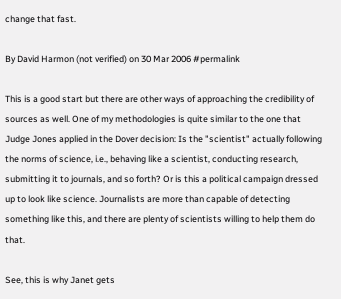change that fast.

By David Harmon (not verified) on 30 Mar 2006 #permalink

This is a good start but there are other ways of approaching the credibility of sources as well. One of my methodologies is quite similar to the one that Judge Jones applied in the Dover decision: Is the "scientist" actually following the norms of science, i.e., behaving like a scientist, conducting research, submitting it to journals, and so forth? Or is this a political campaign dressed up to look like science. Journalists are more than capable of detecting something like this, and there are plenty of scientists willing to help them do that.

See, this is why Janet gets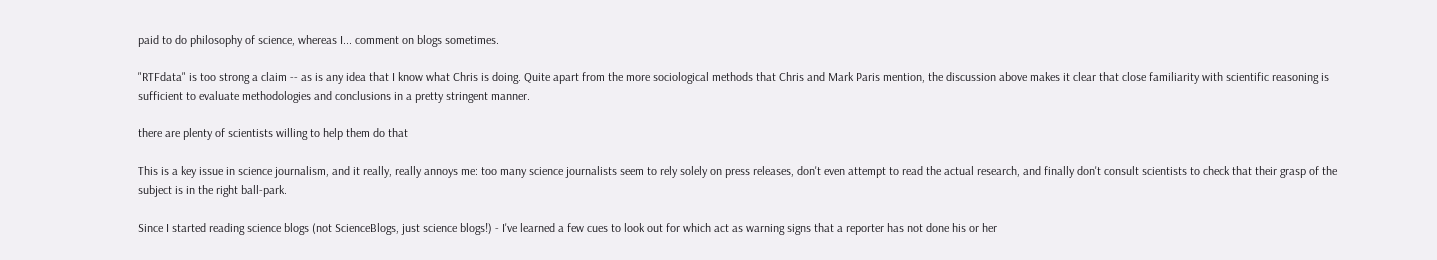paid to do philosophy of science, whereas I... comment on blogs sometimes.

"RTFdata" is too strong a claim -- as is any idea that I know what Chris is doing. Quite apart from the more sociological methods that Chris and Mark Paris mention, the discussion above makes it clear that close familiarity with scientific reasoning is sufficient to evaluate methodologies and conclusions in a pretty stringent manner.

there are plenty of scientists willing to help them do that

This is a key issue in science journalism, and it really, really annoys me: too many science journalists seem to rely solely on press releases, don't even attempt to read the actual research, and finally don't consult scientists to check that their grasp of the subject is in the right ball-park.

Since I started reading science blogs (not ScienceBlogs, just science blogs!) - I've learned a few cues to look out for which act as warning signs that a reporter has not done his or her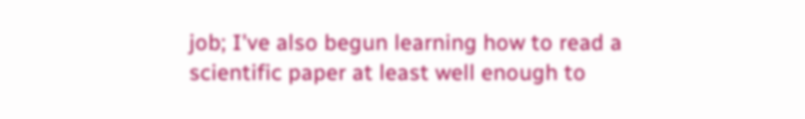job; I've also begun learning how to read a scientific paper at least well enough to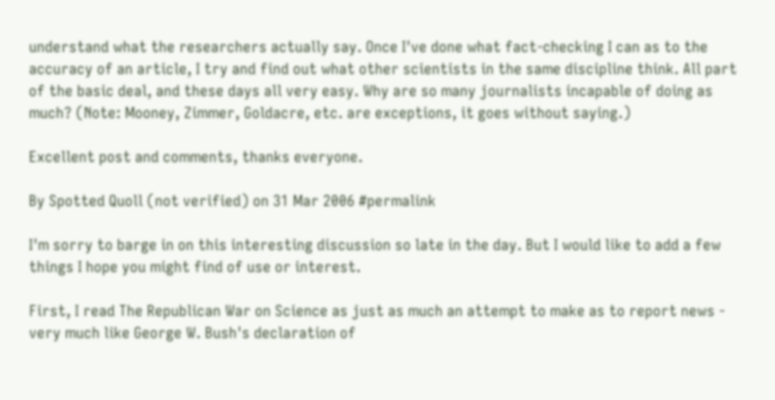understand what the researchers actually say. Once I've done what fact-checking I can as to the accuracy of an article, I try and find out what other scientists in the same discipline think. All part of the basic deal, and these days all very easy. Why are so many journalists incapable of doing as much? (Note: Mooney, Zimmer, Goldacre, etc. are exceptions, it goes without saying.)

Excellent post and comments, thanks everyone.

By Spotted Quoll (not verified) on 31 Mar 2006 #permalink

I'm sorry to barge in on this interesting discussion so late in the day. But I would like to add a few things I hope you might find of use or interest.

First, I read The Republican War on Science as just as much an attempt to make as to report news - very much like George W. Bush's declaration of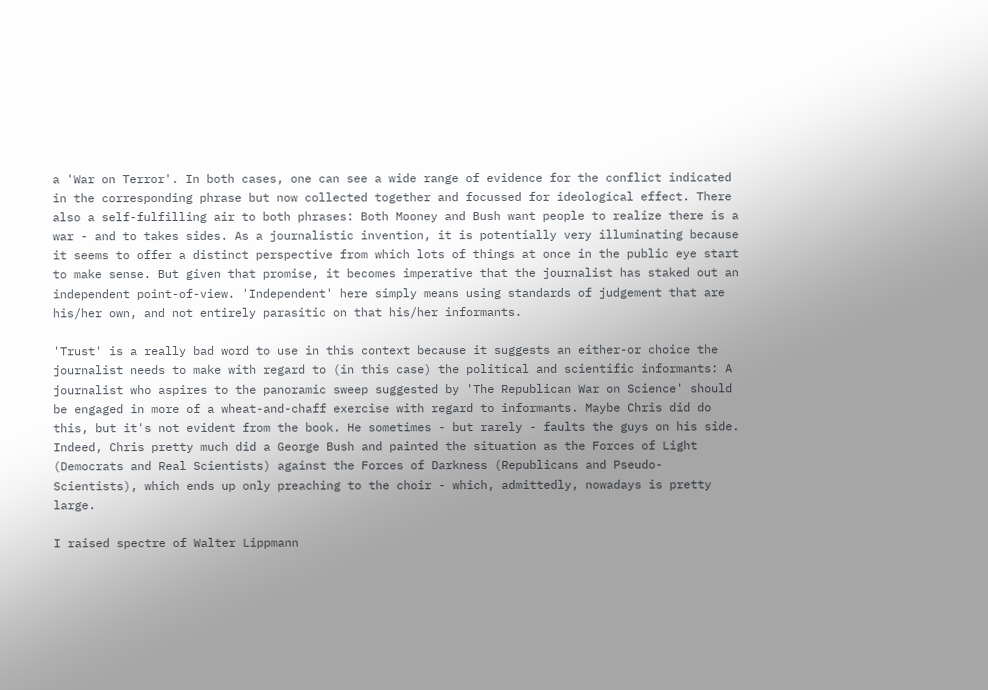a 'War on Terror'. In both cases, one can see a wide range of evidence for the conflict indicated in the corresponding phrase but now collected together and focussed for ideological effect. There also a self-fulfilling air to both phrases: Both Mooney and Bush want people to realize there is a war - and to takes sides. As a journalistic invention, it is potentially very illuminating because it seems to offer a distinct perspective from which lots of things at once in the public eye start to make sense. But given that promise, it becomes imperative that the journalist has staked out an independent point-of-view. 'Independent' here simply means using standards of judgement that are his/her own, and not entirely parasitic on that his/her informants.

'Trust' is a really bad word to use in this context because it suggests an either-or choice the journalist needs to make with regard to (in this case) the political and scientific informants: A journalist who aspires to the panoramic sweep suggested by 'The Republican War on Science' should be engaged in more of a wheat-and-chaff exercise with regard to informants. Maybe Chris did do this, but it's not evident from the book. He sometimes - but rarely - faults the guys on his side. Indeed, Chris pretty much did a George Bush and painted the situation as the Forces of Light (Democrats and Real Scientists) against the Forces of Darkness (Republicans and Pseudo-Scientists), which ends up only preaching to the choir - which, admittedly, nowadays is pretty large.

I raised spectre of Walter Lippmann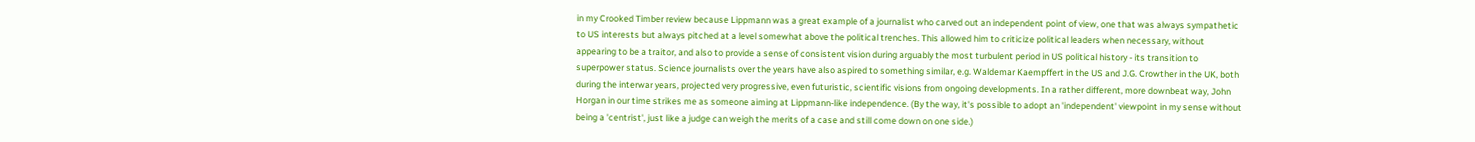in my Crooked Timber review because Lippmann was a great example of a journalist who carved out an independent point of view, one that was always sympathetic to US interests but always pitched at a level somewhat above the political trenches. This allowed him to criticize political leaders when necessary, without appearing to be a traitor, and also to provide a sense of consistent vision during arguably the most turbulent period in US political history - its transition to superpower status. Science journalists over the years have also aspired to something similar, e.g. Waldemar Kaempffert in the US and J.G. Crowther in the UK, both during the interwar years, projected very progressive, even futuristic, scientific visions from ongoing developments. In a rather different, more downbeat way, John Horgan in our time strikes me as someone aiming at Lippmann-like independence. (By the way, it's possible to adopt an 'independent' viewpoint in my sense without being a 'centrist', just like a judge can weigh the merits of a case and still come down on one side.)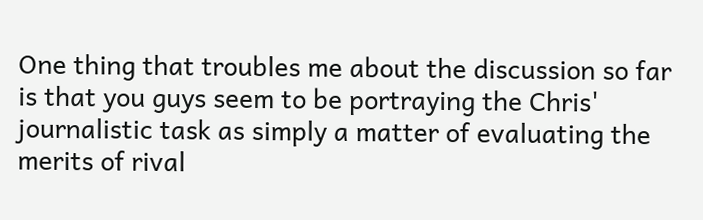One thing that troubles me about the discussion so far is that you guys seem to be portraying the Chris' journalistic task as simply a matter of evaluating the merits of rival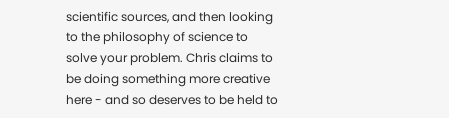scientific sources, and then looking to the philosophy of science to solve your problem. Chris claims to be doing something more creative here - and so deserves to be held to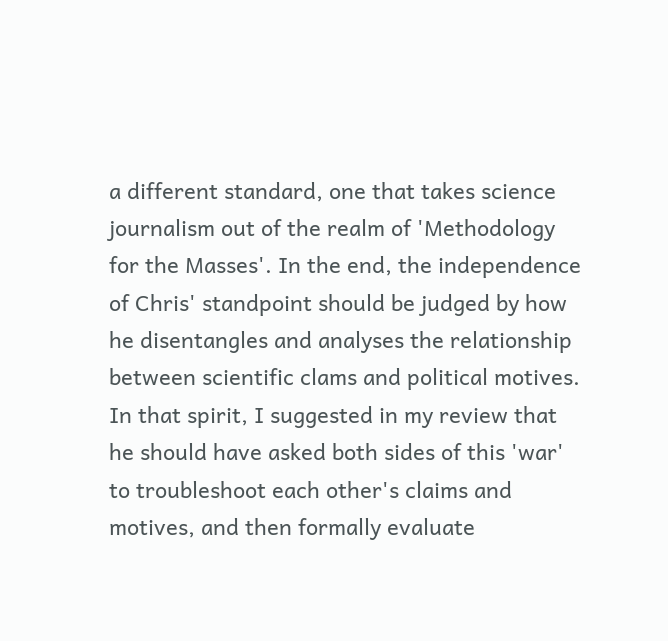a different standard, one that takes science journalism out of the realm of 'Methodology for the Masses'. In the end, the independence of Chris' standpoint should be judged by how he disentangles and analyses the relationship between scientific clams and political motives. In that spirit, I suggested in my review that he should have asked both sides of this 'war' to troubleshoot each other's claims and motives, and then formally evaluate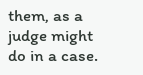them, as a judge might do in a case.